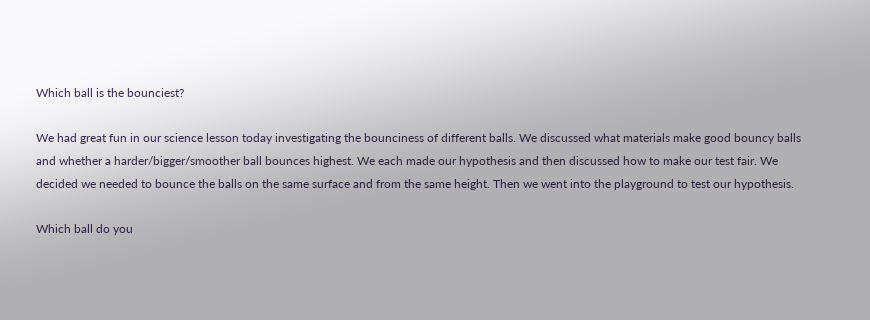Which ball is the bounciest?

We had great fun in our science lesson today investigating the bounciness of different balls. We discussed what materials make good bouncy balls and whether a harder/bigger/smoother ball bounces highest. We each made our hypothesis and then discussed how to make our test fair. We decided we needed to bounce the balls on the same surface and from the same height. Then we went into the playground to test our hypothesis.

Which ball do you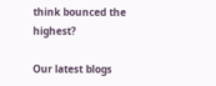think bounced the highest?

Our latest blogs